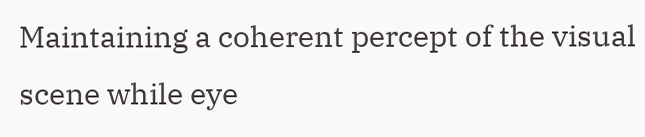Maintaining a coherent percept of the visual scene while eye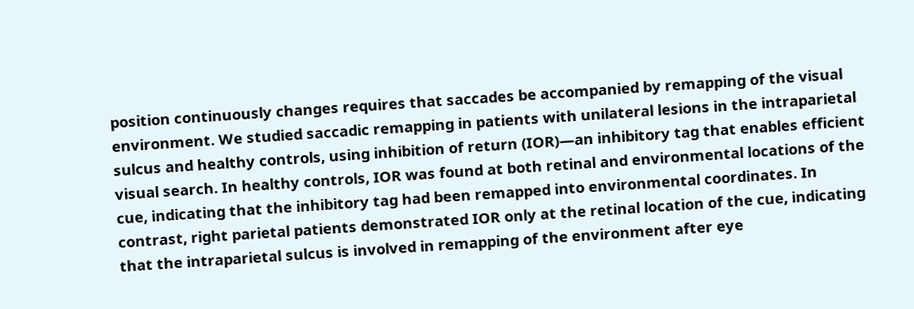position continuously changes requires that saccades be accompanied by remapping of the visual environment. We studied saccadic remapping in patients with unilateral lesions in the intraparietal sulcus and healthy controls, using inhibition of return (IOR)—an inhibitory tag that enables efficient visual search. In healthy controls, IOR was found at both retinal and environmental locations of the cue, indicating that the inhibitory tag had been remapped into environmental coordinates. In contrast, right parietal patients demonstrated IOR only at the retinal location of the cue, indicating that the intraparietal sulcus is involved in remapping of the environment after eye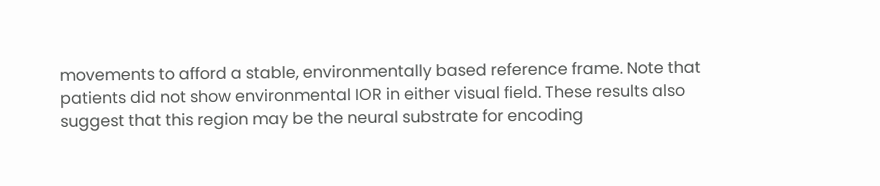movements to afford a stable, environmentally based reference frame. Note that patients did not show environmental IOR in either visual field. These results also suggest that this region may be the neural substrate for encoding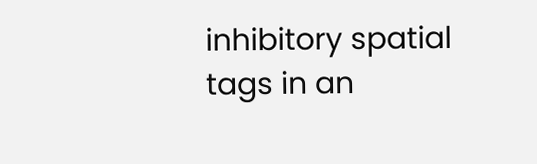inhibitory spatial tags in an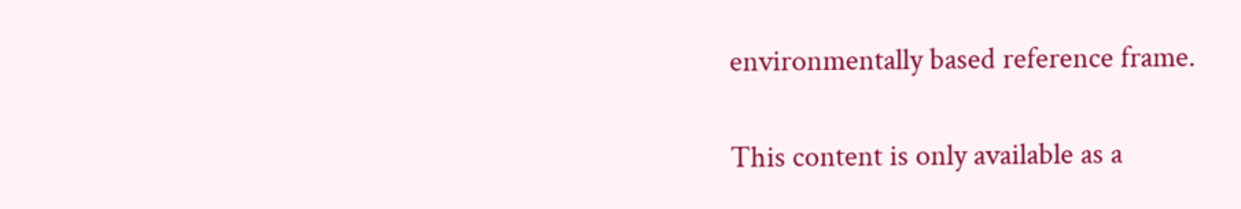environmentally based reference frame.

This content is only available as a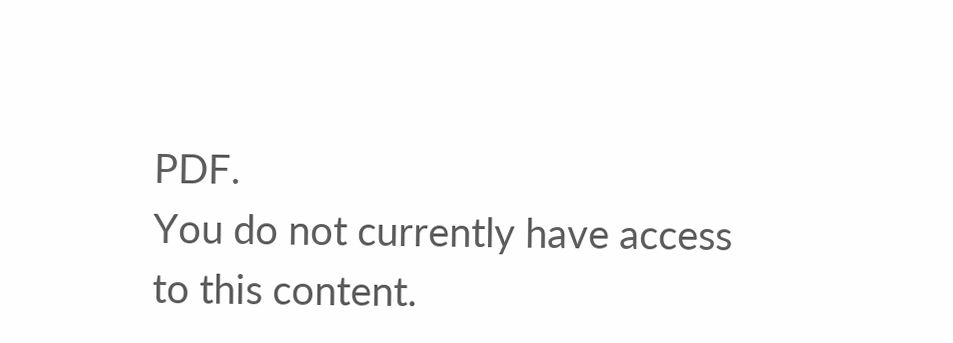PDF.
You do not currently have access to this content.